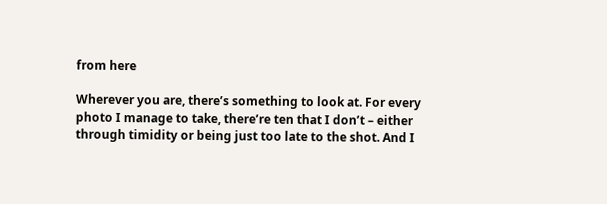from here

Wherever you are, there’s something to look at. For every photo I manage to take, there’re ten that I don’t – either through timidity or being just too late to the shot. And I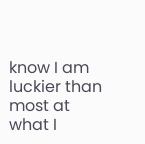know I am luckier than most at what I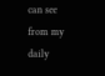can see from my daily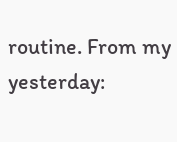routine. From my yesterday: